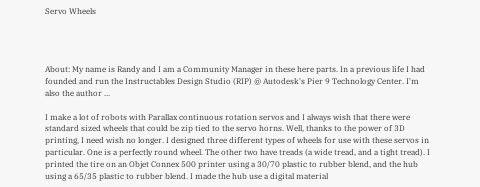Servo Wheels




About: My name is Randy and I am a Community Manager in these here parts. In a previous life I had founded and run the Instructables Design Studio (RIP) @ Autodesk's Pier 9 Technology Center. I'm also the author ...

I make a lot of robots with Parallax continuous rotation servos and I always wish that there were standard sized wheels that could be zip tied to the servo horns. Well, thanks to the power of 3D printing, I need wish no longer. I designed three different types of wheels for use with these servos in particular. One is a perfectly round wheel. The other two have treads (a wide tread, and a tight tread). I printed the tire on an Objet Connex 500 printer using a 30/70 plastic to rubber blend, and the hub using a 65/35 plastic to rubber blend. I made the hub use a digital material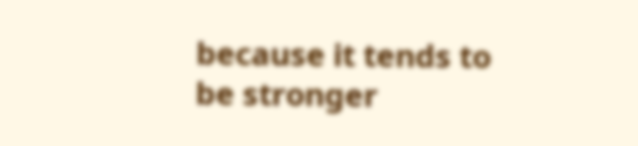because it tends to be stronger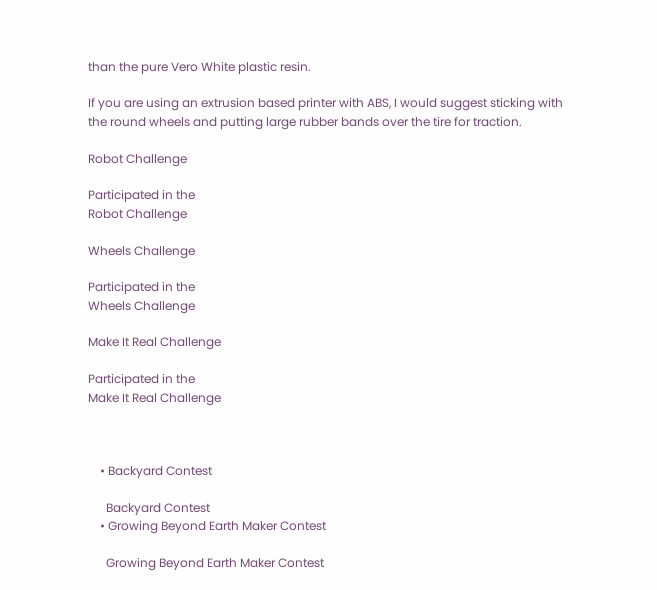than the pure Vero White plastic resin.

If you are using an extrusion based printer with ABS, I would suggest sticking with the round wheels and putting large rubber bands over the tire for traction.

Robot Challenge

Participated in the
Robot Challenge

Wheels Challenge

Participated in the
Wheels Challenge

Make It Real Challenge

Participated in the
Make It Real Challenge



    • Backyard Contest

      Backyard Contest
    • Growing Beyond Earth Maker Contest

      Growing Beyond Earth Maker Contest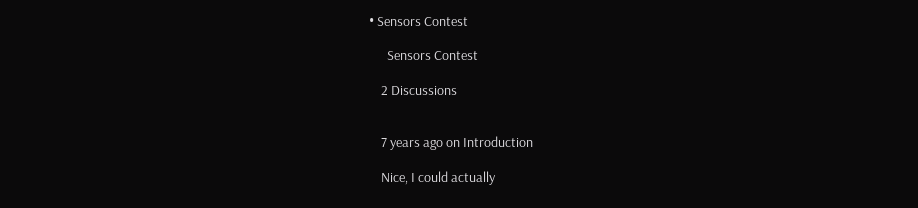• Sensors Contest

      Sensors Contest

    2 Discussions


    7 years ago on Introduction

    Nice, I could actually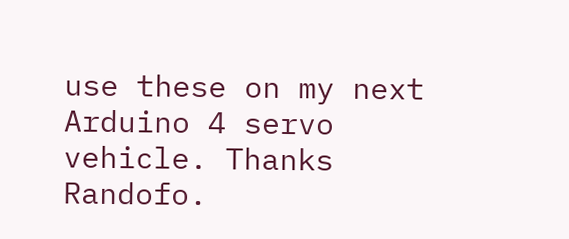use these on my next Arduino 4 servo vehicle. Thanks Randofo.